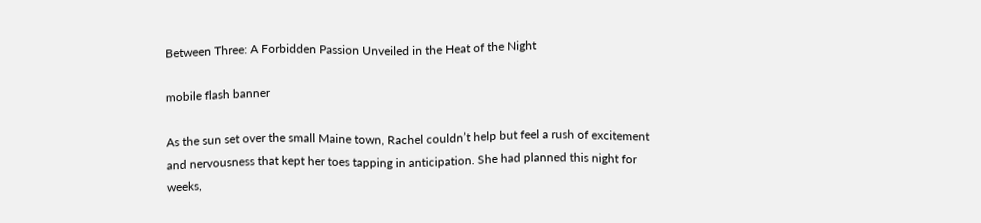Between Three: A Forbidden Passion Unveiled in the Heat of the Night

mobile flash banner

As the sun set over the small Maine town, Rachel couldn’t help but feel a rush of excitement and nervousness that kept her toes tapping in anticipation. She had planned this night for weeks,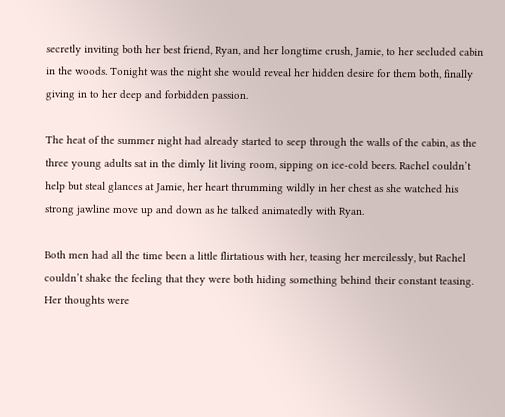secretly inviting both her best friend, Ryan, and her longtime crush, Jamie, to her secluded cabin in the woods. Tonight was the night she would reveal her hidden desire for them both, finally giving in to her deep and forbidden passion.

The heat of the summer night had already started to seep through the walls of the cabin, as the three young adults sat in the dimly lit living room, sipping on ice-cold beers. Rachel couldn’t help but steal glances at Jamie, her heart thrumming wildly in her chest as she watched his strong jawline move up and down as he talked animatedly with Ryan.

Both men had all the time been a little flirtatious with her, teasing her mercilessly, but Rachel couldn’t shake the feeling that they were both hiding something behind their constant teasing. Her thoughts were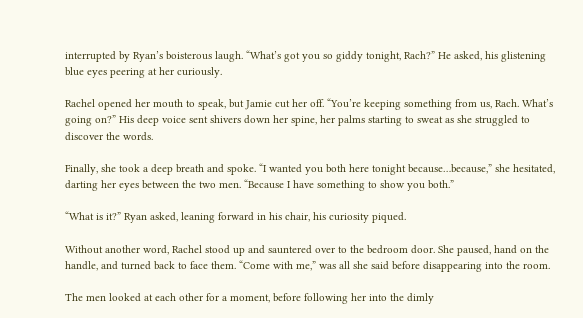interrupted by Ryan’s boisterous laugh. “What’s got you so giddy tonight, Rach?” He asked, his glistening blue eyes peering at her curiously.

Rachel opened her mouth to speak, but Jamie cut her off. “You’re keeping something from us, Rach. What’s going on?” His deep voice sent shivers down her spine, her palms starting to sweat as she struggled to discover the words.

Finally, she took a deep breath and spoke. “I wanted you both here tonight because…because,” she hesitated, darting her eyes between the two men. “Because I have something to show you both.”

“What is it?” Ryan asked, leaning forward in his chair, his curiosity piqued.

Without another word, Rachel stood up and sauntered over to the bedroom door. She paused, hand on the handle, and turned back to face them. “Come with me,” was all she said before disappearing into the room.

The men looked at each other for a moment, before following her into the dimly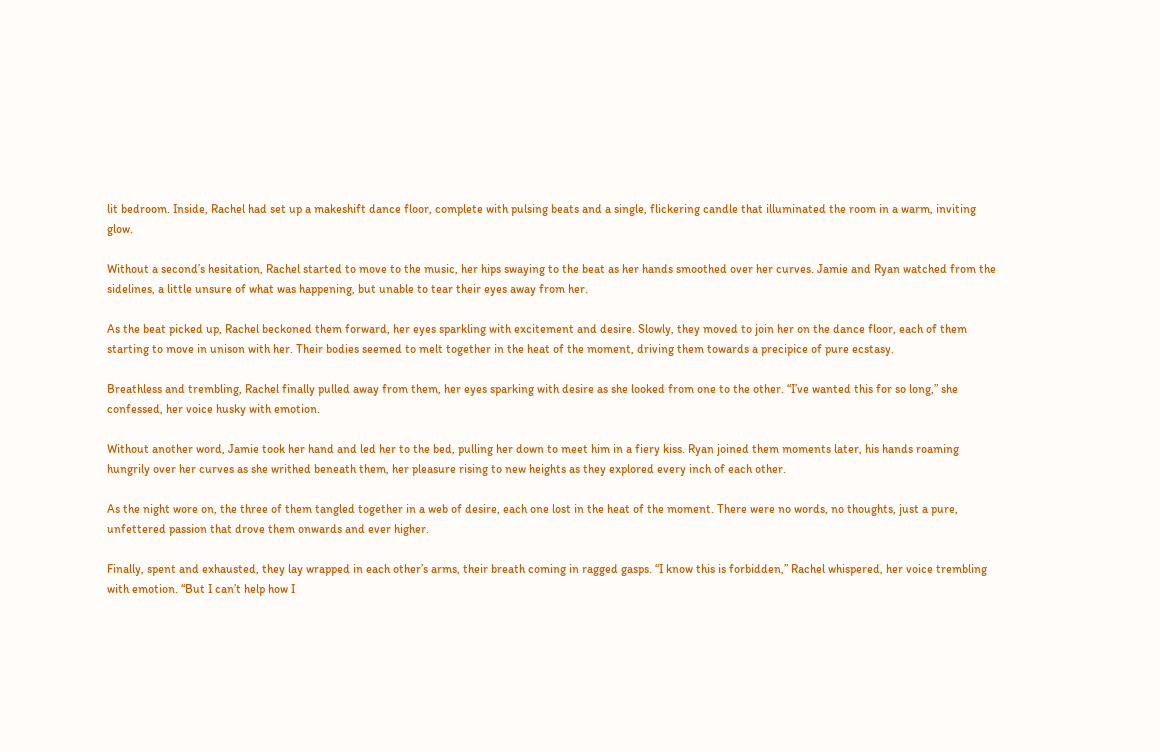lit bedroom. Inside, Rachel had set up a makeshift dance floor, complete with pulsing beats and a single, flickering candle that illuminated the room in a warm, inviting glow.

Without a second’s hesitation, Rachel started to move to the music, her hips swaying to the beat as her hands smoothed over her curves. Jamie and Ryan watched from the sidelines, a little unsure of what was happening, but unable to tear their eyes away from her.

As the beat picked up, Rachel beckoned them forward, her eyes sparkling with excitement and desire. Slowly, they moved to join her on the dance floor, each of them starting to move in unison with her. Their bodies seemed to melt together in the heat of the moment, driving them towards a precipice of pure ecstasy.

Breathless and trembling, Rachel finally pulled away from them, her eyes sparking with desire as she looked from one to the other. “I’ve wanted this for so long,” she confessed, her voice husky with emotion.

Without another word, Jamie took her hand and led her to the bed, pulling her down to meet him in a fiery kiss. Ryan joined them moments later, his hands roaming hungrily over her curves as she writhed beneath them, her pleasure rising to new heights as they explored every inch of each other.

As the night wore on, the three of them tangled together in a web of desire, each one lost in the heat of the moment. There were no words, no thoughts, just a pure, unfettered passion that drove them onwards and ever higher.

Finally, spent and exhausted, they lay wrapped in each other’s arms, their breath coming in ragged gasps. “I know this is forbidden,” Rachel whispered, her voice trembling with emotion. “But I can’t help how I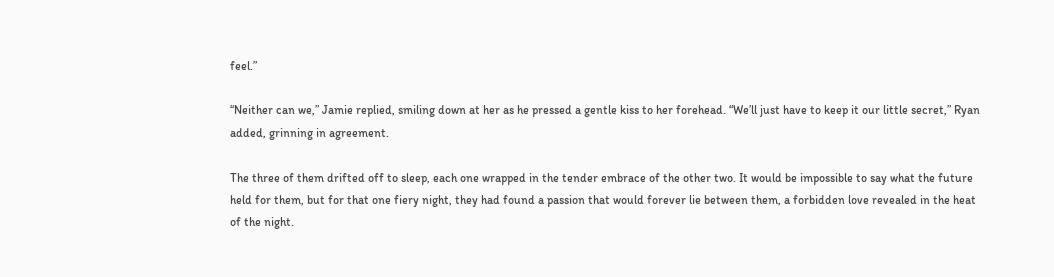feel.”

“Neither can we,” Jamie replied, smiling down at her as he pressed a gentle kiss to her forehead. “We’ll just have to keep it our little secret,” Ryan added, grinning in agreement.

The three of them drifted off to sleep, each one wrapped in the tender embrace of the other two. It would be impossible to say what the future held for them, but for that one fiery night, they had found a passion that would forever lie between them, a forbidden love revealed in the heat of the night.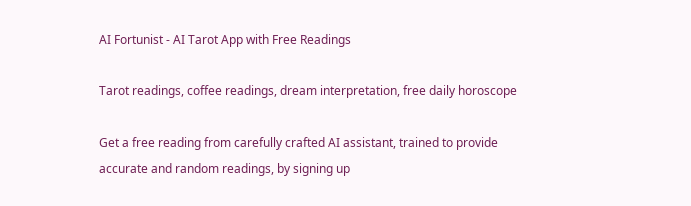AI Fortunist - AI Tarot App with Free Readings

Tarot readings, coffee readings, dream interpretation, free daily horoscope

Get a free reading from carefully crafted AI assistant, trained to provide accurate and random readings, by signing up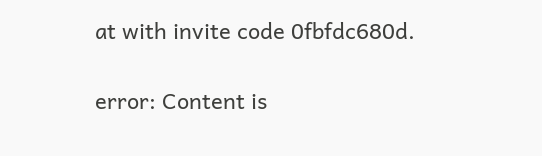at with invite code 0fbfdc680d.

error: Content is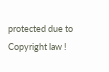protected due to Copyright law !